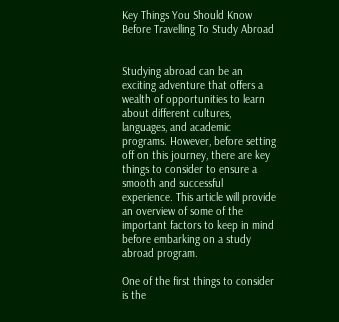Key Things You Should Know Before Travelling To Study Abroad


Studying abroad can be an exciting adventure that offers a wealth of opportunities to learn about different cultures, languages, and academic programs. However, before setting off on this journey, there are key things to consider to ensure a smooth and successful experience. This article will provide an overview of some of the important factors to keep in mind before embarking on a study abroad program.

One of the first things to consider is the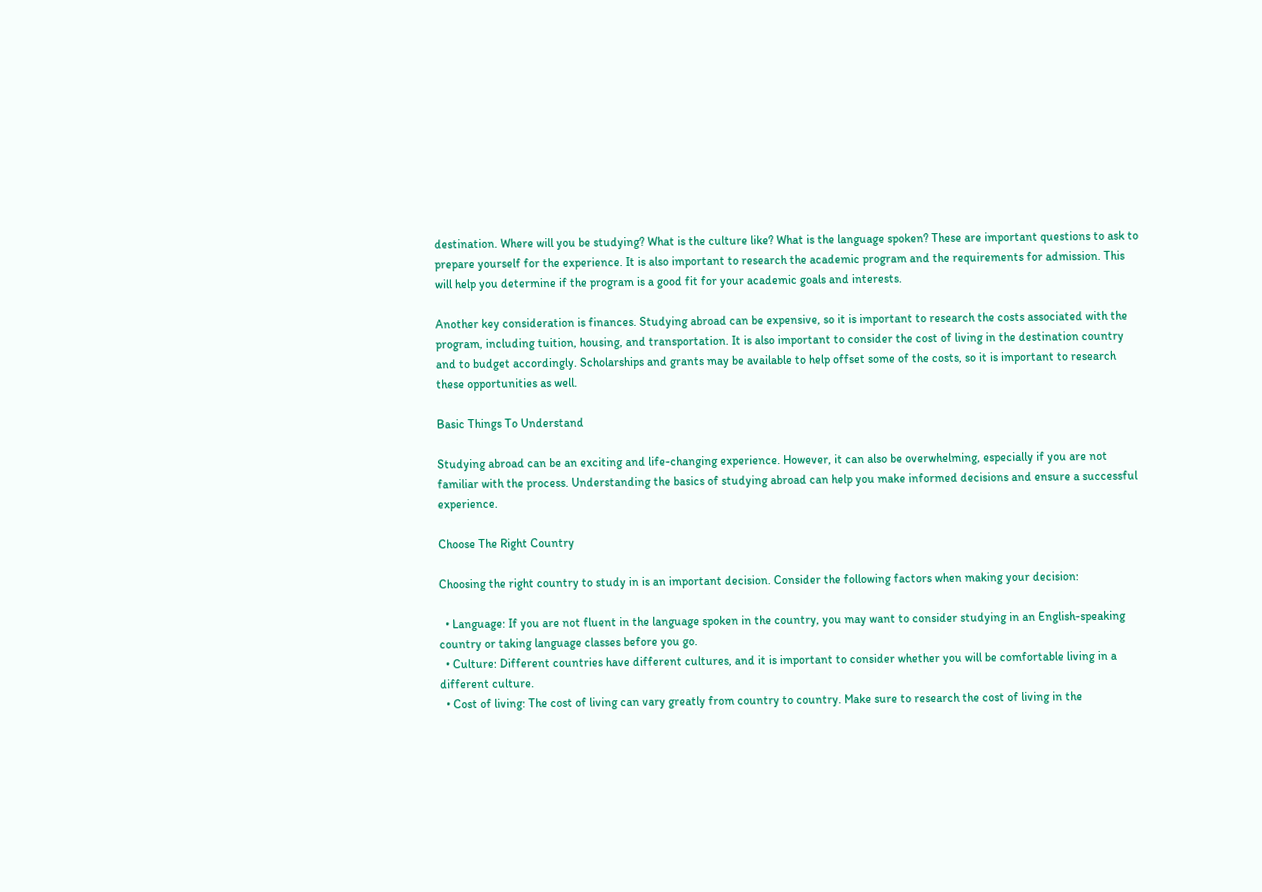destination. Where will you be studying? What is the culture like? What is the language spoken? These are important questions to ask to prepare yourself for the experience. It is also important to research the academic program and the requirements for admission. This will help you determine if the program is a good fit for your academic goals and interests.

Another key consideration is finances. Studying abroad can be expensive, so it is important to research the costs associated with the program, including tuition, housing, and transportation. It is also important to consider the cost of living in the destination country and to budget accordingly. Scholarships and grants may be available to help offset some of the costs, so it is important to research these opportunities as well.

Basic Things To Understand

Studying abroad can be an exciting and life-changing experience. However, it can also be overwhelming, especially if you are not familiar with the process. Understanding the basics of studying abroad can help you make informed decisions and ensure a successful experience.

Choose The Right Country

Choosing the right country to study in is an important decision. Consider the following factors when making your decision:

  • Language: If you are not fluent in the language spoken in the country, you may want to consider studying in an English-speaking country or taking language classes before you go.
  • Culture: Different countries have different cultures, and it is important to consider whether you will be comfortable living in a different culture.
  • Cost of living: The cost of living can vary greatly from country to country. Make sure to research the cost of living in the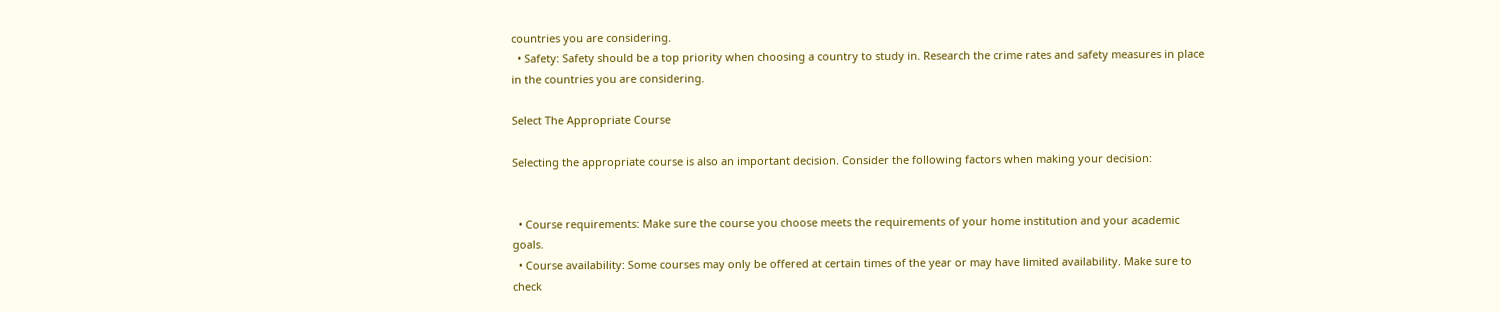countries you are considering.
  • Safety: Safety should be a top priority when choosing a country to study in. Research the crime rates and safety measures in place in the countries you are considering.

Select The Appropriate Course

Selecting the appropriate course is also an important decision. Consider the following factors when making your decision:


  • Course requirements: Make sure the course you choose meets the requirements of your home institution and your academic goals.
  • Course availability: Some courses may only be offered at certain times of the year or may have limited availability. Make sure to check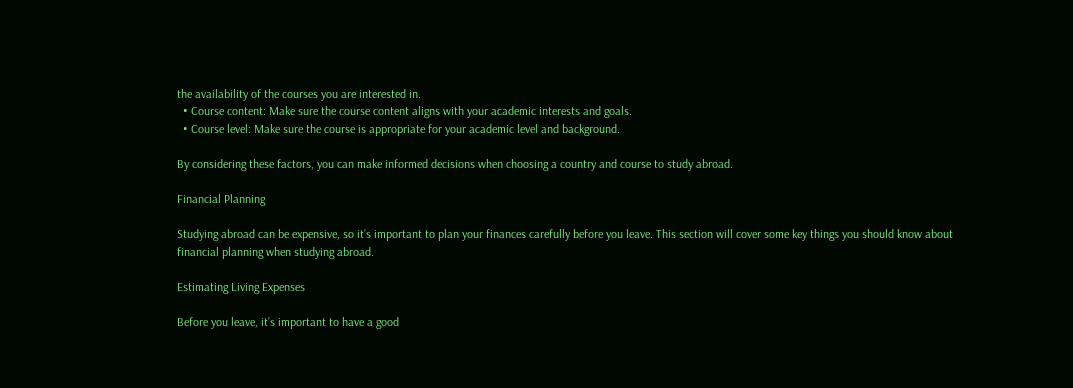the availability of the courses you are interested in.
  • Course content: Make sure the course content aligns with your academic interests and goals.
  • Course level: Make sure the course is appropriate for your academic level and background.

By considering these factors, you can make informed decisions when choosing a country and course to study abroad.

Financial Planning

Studying abroad can be expensive, so it’s important to plan your finances carefully before you leave. This section will cover some key things you should know about financial planning when studying abroad.

Estimating Living Expenses

Before you leave, it’s important to have a good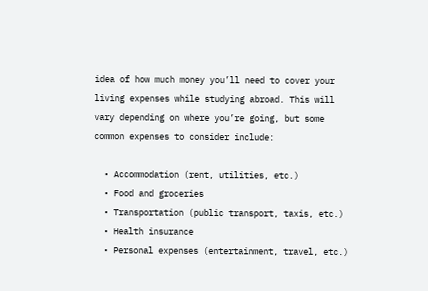idea of how much money you’ll need to cover your living expenses while studying abroad. This will vary depending on where you’re going, but some common expenses to consider include:

  • Accommodation (rent, utilities, etc.)
  • Food and groceries
  • Transportation (public transport, taxis, etc.)
  • Health insurance
  • Personal expenses (entertainment, travel, etc.)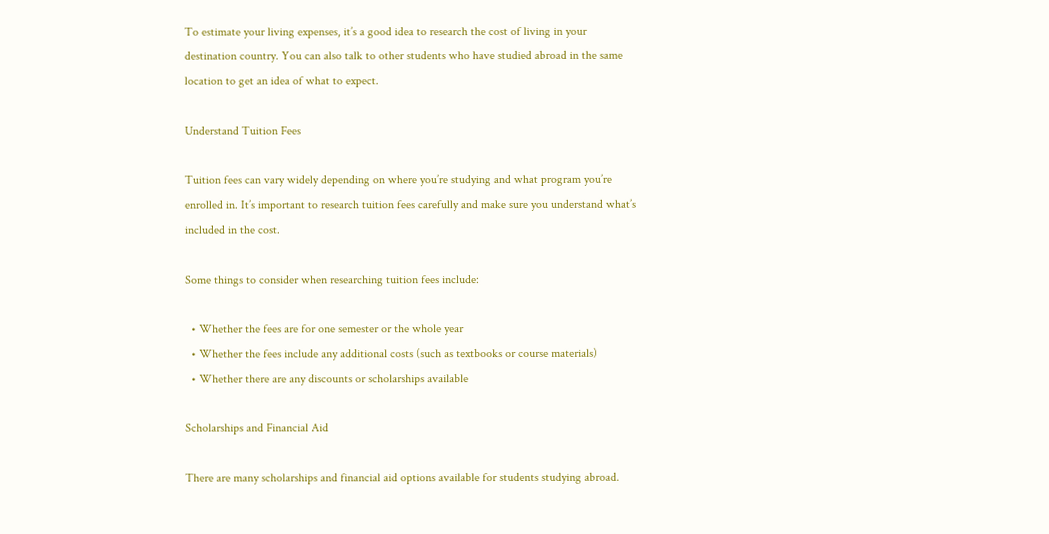To estimate your living expenses, it’s a good idea to research the cost of living in your destination country. You can also talk to other students who have studied abroad in the same location to get an idea of what to expect.

Understand Tuition Fees

Tuition fees can vary widely depending on where you’re studying and what program you’re enrolled in. It’s important to research tuition fees carefully and make sure you understand what’s included in the cost.

Some things to consider when researching tuition fees include:

  • Whether the fees are for one semester or the whole year
  • Whether the fees include any additional costs (such as textbooks or course materials)
  • Whether there are any discounts or scholarships available

Scholarships and Financial Aid

There are many scholarships and financial aid options available for students studying abroad.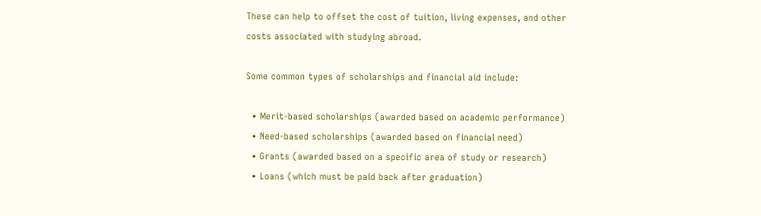These can help to offset the cost of tuition, living expenses, and other costs associated with studying abroad.

Some common types of scholarships and financial aid include:

  • Merit-based scholarships (awarded based on academic performance)
  • Need-based scholarships (awarded based on financial need)
  • Grants (awarded based on a specific area of study or research)
  • Loans (which must be paid back after graduation)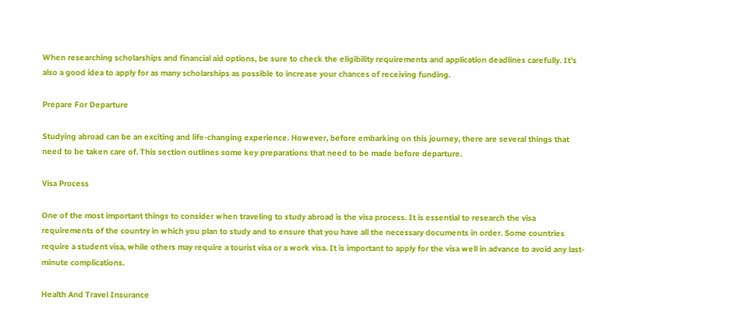When researching scholarships and financial aid options, be sure to check the eligibility requirements and application deadlines carefully. It’s also a good idea to apply for as many scholarships as possible to increase your chances of receiving funding.

Prepare For Departure

Studying abroad can be an exciting and life-changing experience. However, before embarking on this journey, there are several things that need to be taken care of. This section outlines some key preparations that need to be made before departure.

Visa Process

One of the most important things to consider when traveling to study abroad is the visa process. It is essential to research the visa requirements of the country in which you plan to study and to ensure that you have all the necessary documents in order. Some countries require a student visa, while others may require a tourist visa or a work visa. It is important to apply for the visa well in advance to avoid any last-minute complications.

Health And Travel Insurance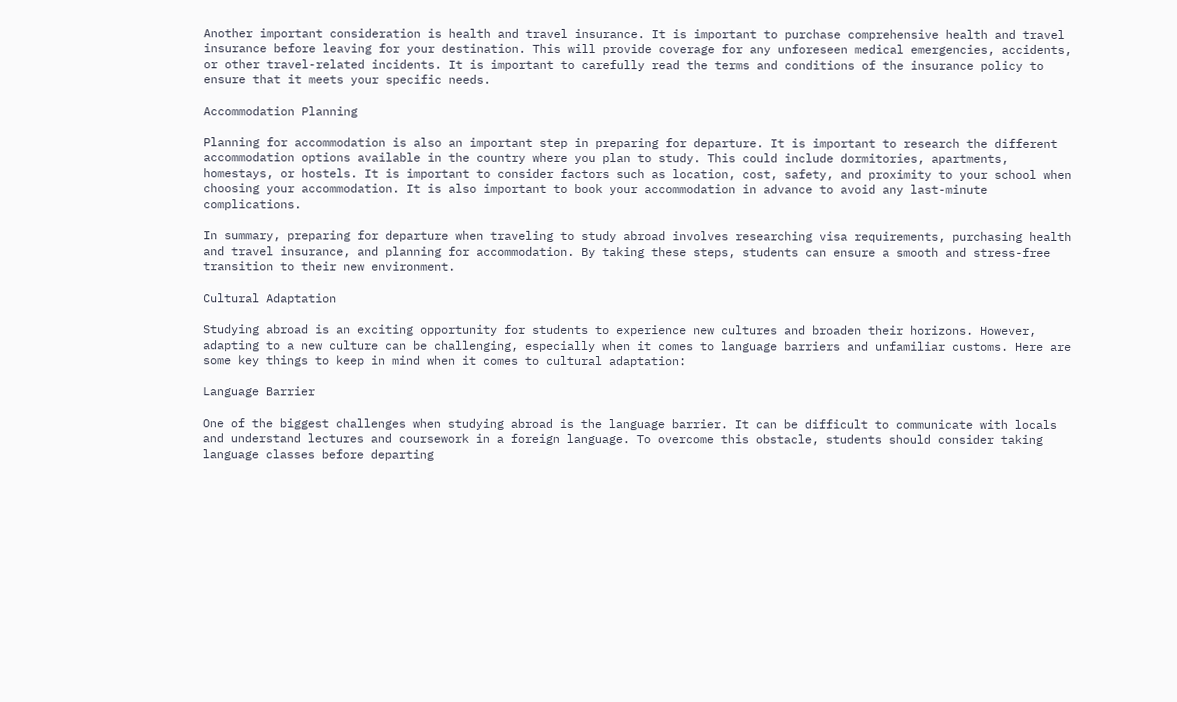Another important consideration is health and travel insurance. It is important to purchase comprehensive health and travel insurance before leaving for your destination. This will provide coverage for any unforeseen medical emergencies, accidents, or other travel-related incidents. It is important to carefully read the terms and conditions of the insurance policy to ensure that it meets your specific needs.

Accommodation Planning

Planning for accommodation is also an important step in preparing for departure. It is important to research the different accommodation options available in the country where you plan to study. This could include dormitories, apartments, homestays, or hostels. It is important to consider factors such as location, cost, safety, and proximity to your school when choosing your accommodation. It is also important to book your accommodation in advance to avoid any last-minute complications.

In summary, preparing for departure when traveling to study abroad involves researching visa requirements, purchasing health and travel insurance, and planning for accommodation. By taking these steps, students can ensure a smooth and stress-free transition to their new environment.

Cultural Adaptation

Studying abroad is an exciting opportunity for students to experience new cultures and broaden their horizons. However, adapting to a new culture can be challenging, especially when it comes to language barriers and unfamiliar customs. Here are some key things to keep in mind when it comes to cultural adaptation:

Language Barrier

One of the biggest challenges when studying abroad is the language barrier. It can be difficult to communicate with locals and understand lectures and coursework in a foreign language. To overcome this obstacle, students should consider taking language classes before departing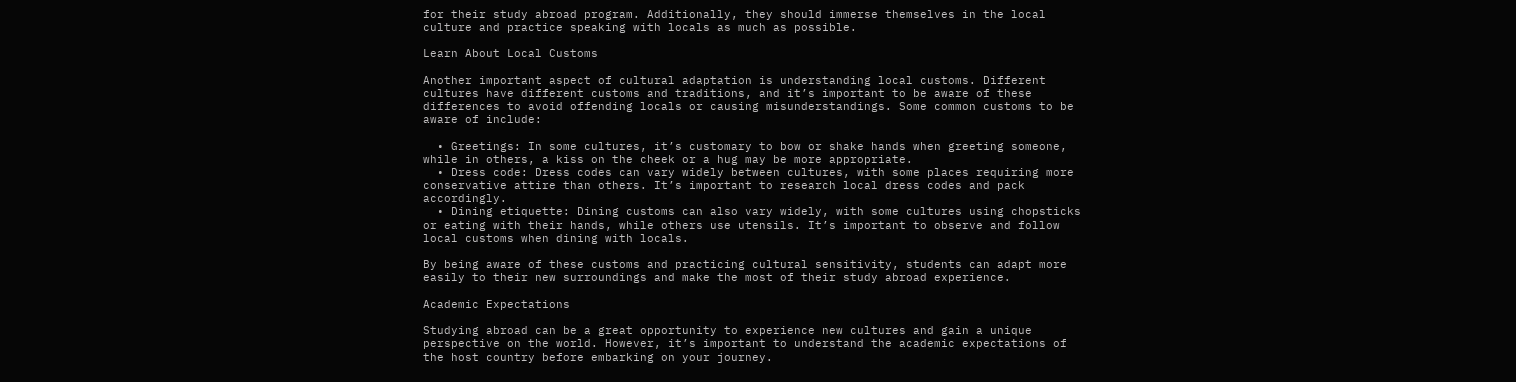for their study abroad program. Additionally, they should immerse themselves in the local culture and practice speaking with locals as much as possible.

Learn About Local Customs

Another important aspect of cultural adaptation is understanding local customs. Different cultures have different customs and traditions, and it’s important to be aware of these differences to avoid offending locals or causing misunderstandings. Some common customs to be aware of include:

  • Greetings: In some cultures, it’s customary to bow or shake hands when greeting someone, while in others, a kiss on the cheek or a hug may be more appropriate.
  • Dress code: Dress codes can vary widely between cultures, with some places requiring more conservative attire than others. It’s important to research local dress codes and pack accordingly.
  • Dining etiquette: Dining customs can also vary widely, with some cultures using chopsticks or eating with their hands, while others use utensils. It’s important to observe and follow local customs when dining with locals.

By being aware of these customs and practicing cultural sensitivity, students can adapt more easily to their new surroundings and make the most of their study abroad experience.

Academic Expectations

Studying abroad can be a great opportunity to experience new cultures and gain a unique perspective on the world. However, it’s important to understand the academic expectations of the host country before embarking on your journey.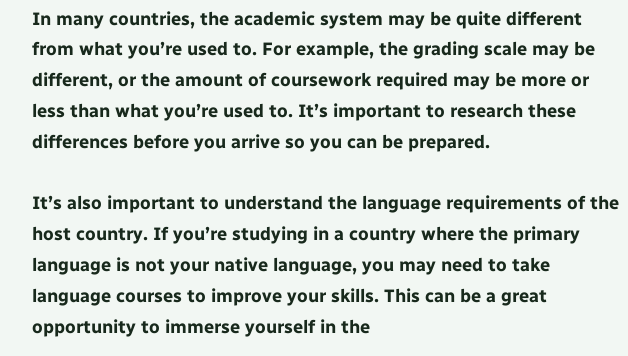In many countries, the academic system may be quite different from what you’re used to. For example, the grading scale may be different, or the amount of coursework required may be more or less than what you’re used to. It’s important to research these differences before you arrive so you can be prepared.

It’s also important to understand the language requirements of the host country. If you’re studying in a country where the primary language is not your native language, you may need to take language courses to improve your skills. This can be a great opportunity to immerse yourself in the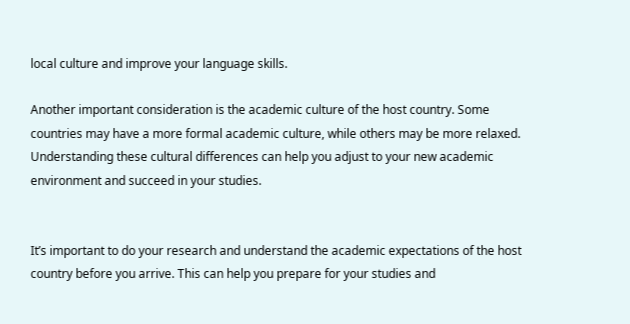local culture and improve your language skills.

Another important consideration is the academic culture of the host country. Some countries may have a more formal academic culture, while others may be more relaxed. Understanding these cultural differences can help you adjust to your new academic environment and succeed in your studies.


It’s important to do your research and understand the academic expectations of the host country before you arrive. This can help you prepare for your studies and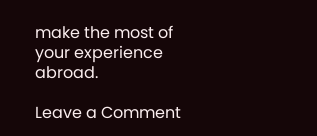make the most of your experience abroad.

Leave a Comment